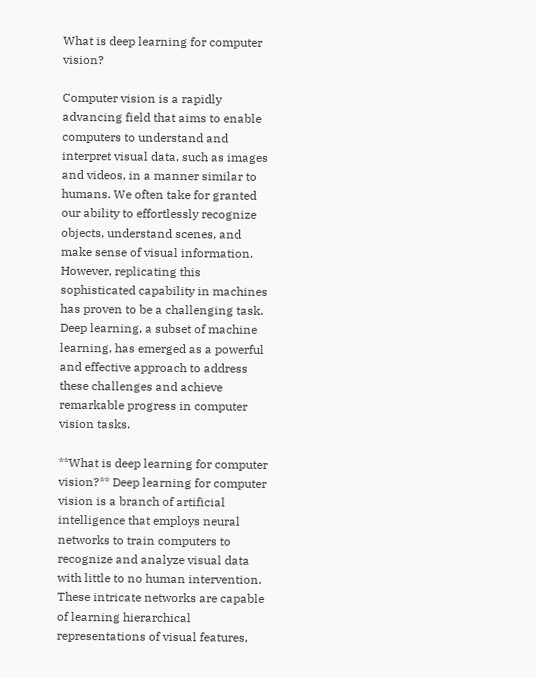What is deep learning for computer vision?

Computer vision is a rapidly advancing field that aims to enable computers to understand and interpret visual data, such as images and videos, in a manner similar to humans. We often take for granted our ability to effortlessly recognize objects, understand scenes, and make sense of visual information. However, replicating this sophisticated capability in machines has proven to be a challenging task. Deep learning, a subset of machine learning, has emerged as a powerful and effective approach to address these challenges and achieve remarkable progress in computer vision tasks.

**What is deep learning for computer vision?** Deep learning for computer vision is a branch of artificial intelligence that employs neural networks to train computers to recognize and analyze visual data with little to no human intervention. These intricate networks are capable of learning hierarchical representations of visual features,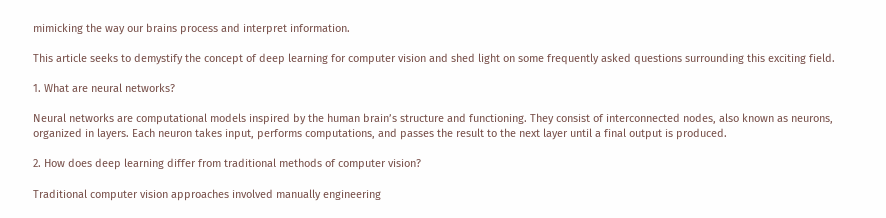mimicking the way our brains process and interpret information.

This article seeks to demystify the concept of deep learning for computer vision and shed light on some frequently asked questions surrounding this exciting field.

1. What are neural networks?

Neural networks are computational models inspired by the human brain’s structure and functioning. They consist of interconnected nodes, also known as neurons, organized in layers. Each neuron takes input, performs computations, and passes the result to the next layer until a final output is produced.

2. How does deep learning differ from traditional methods of computer vision?

Traditional computer vision approaches involved manually engineering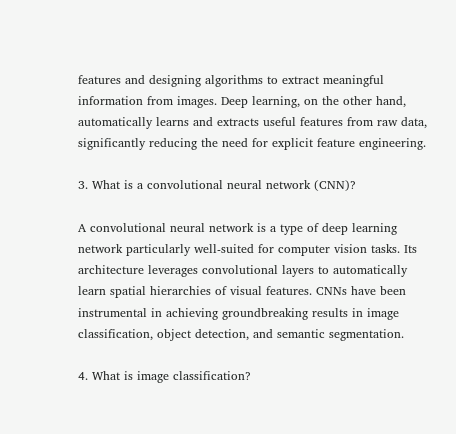features and designing algorithms to extract meaningful information from images. Deep learning, on the other hand, automatically learns and extracts useful features from raw data, significantly reducing the need for explicit feature engineering.

3. What is a convolutional neural network (CNN)?

A convolutional neural network is a type of deep learning network particularly well-suited for computer vision tasks. Its architecture leverages convolutional layers to automatically learn spatial hierarchies of visual features. CNNs have been instrumental in achieving groundbreaking results in image classification, object detection, and semantic segmentation.

4. What is image classification?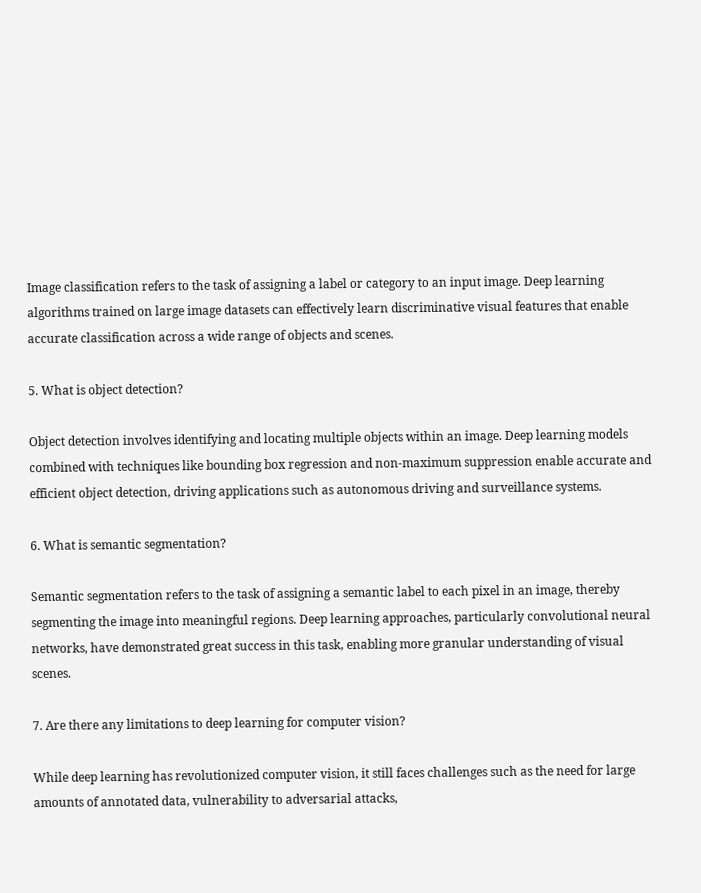Image classification refers to the task of assigning a label or category to an input image. Deep learning algorithms trained on large image datasets can effectively learn discriminative visual features that enable accurate classification across a wide range of objects and scenes.

5. What is object detection?

Object detection involves identifying and locating multiple objects within an image. Deep learning models combined with techniques like bounding box regression and non-maximum suppression enable accurate and efficient object detection, driving applications such as autonomous driving and surveillance systems.

6. What is semantic segmentation?

Semantic segmentation refers to the task of assigning a semantic label to each pixel in an image, thereby segmenting the image into meaningful regions. Deep learning approaches, particularly convolutional neural networks, have demonstrated great success in this task, enabling more granular understanding of visual scenes.

7. Are there any limitations to deep learning for computer vision?

While deep learning has revolutionized computer vision, it still faces challenges such as the need for large amounts of annotated data, vulnerability to adversarial attacks,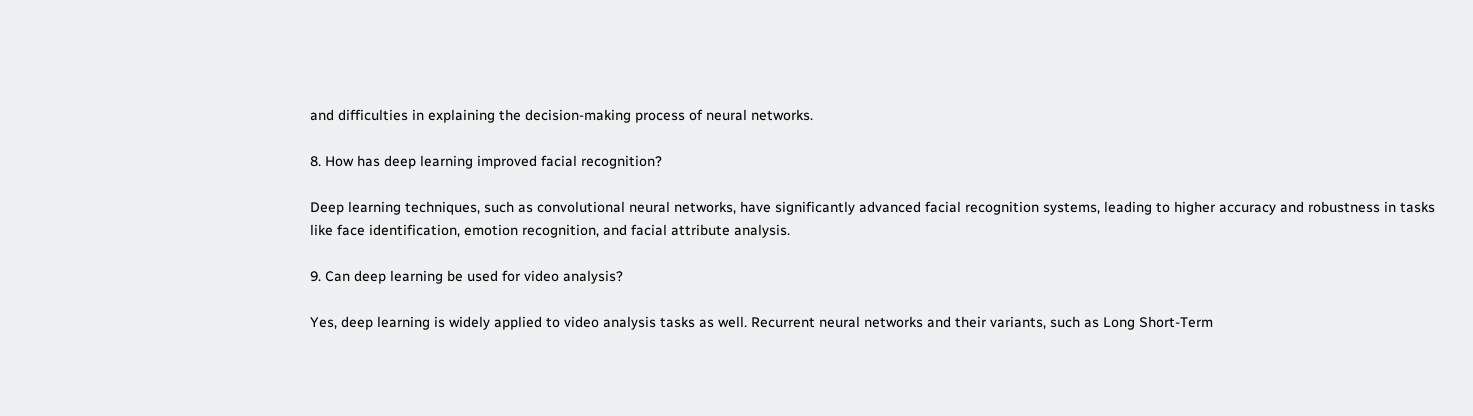and difficulties in explaining the decision-making process of neural networks.

8. How has deep learning improved facial recognition?

Deep learning techniques, such as convolutional neural networks, have significantly advanced facial recognition systems, leading to higher accuracy and robustness in tasks like face identification, emotion recognition, and facial attribute analysis.

9. Can deep learning be used for video analysis?

Yes, deep learning is widely applied to video analysis tasks as well. Recurrent neural networks and their variants, such as Long Short-Term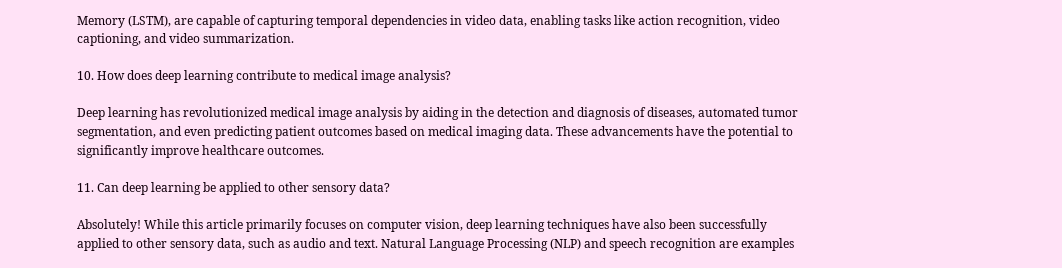Memory (LSTM), are capable of capturing temporal dependencies in video data, enabling tasks like action recognition, video captioning, and video summarization.

10. How does deep learning contribute to medical image analysis?

Deep learning has revolutionized medical image analysis by aiding in the detection and diagnosis of diseases, automated tumor segmentation, and even predicting patient outcomes based on medical imaging data. These advancements have the potential to significantly improve healthcare outcomes.

11. Can deep learning be applied to other sensory data?

Absolutely! While this article primarily focuses on computer vision, deep learning techniques have also been successfully applied to other sensory data, such as audio and text. Natural Language Processing (NLP) and speech recognition are examples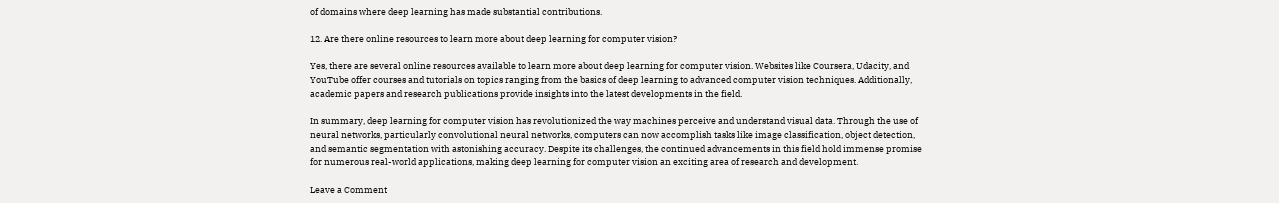of domains where deep learning has made substantial contributions.

12. Are there online resources to learn more about deep learning for computer vision?

Yes, there are several online resources available to learn more about deep learning for computer vision. Websites like Coursera, Udacity, and YouTube offer courses and tutorials on topics ranging from the basics of deep learning to advanced computer vision techniques. Additionally, academic papers and research publications provide insights into the latest developments in the field.

In summary, deep learning for computer vision has revolutionized the way machines perceive and understand visual data. Through the use of neural networks, particularly convolutional neural networks, computers can now accomplish tasks like image classification, object detection, and semantic segmentation with astonishing accuracy. Despite its challenges, the continued advancements in this field hold immense promise for numerous real-world applications, making deep learning for computer vision an exciting area of research and development.

Leave a Comment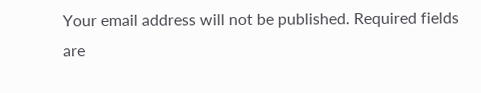Your email address will not be published. Required fields are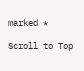marked *

Scroll to Top